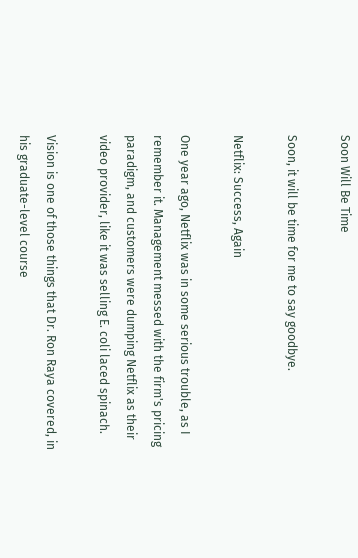Soon Will Be Time

Soon, it will be time for me to say goodbye.

Netflix: Success, Again

One year ago, Netflix was in some serious trouble, as I remember it. Management messed with the firm's pricing paradigm, and customers were dumping Netflix as their video provider, like it was selling E. coli laced spinach.

Vision is one of those things that Dr. Ron Raya covered, in his graduate-level course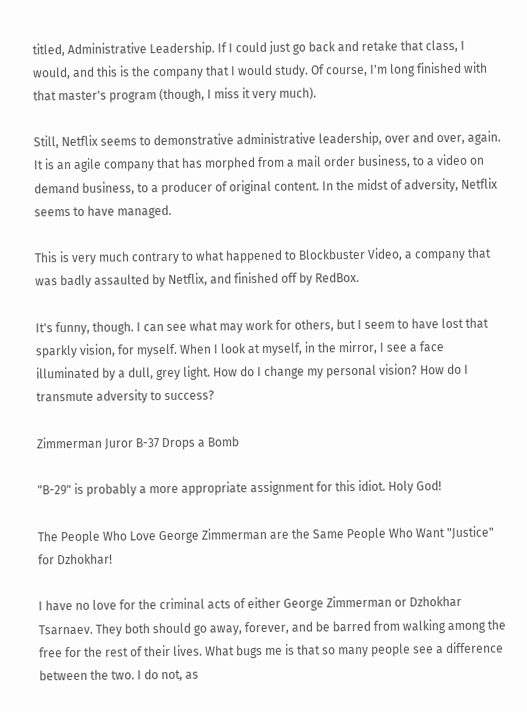titled, Administrative Leadership. If I could just go back and retake that class, I would, and this is the company that I would study. Of course, I'm long finished with that master's program (though, I miss it very much).

Still, Netflix seems to demonstrative administrative leadership, over and over, again. It is an agile company that has morphed from a mail order business, to a video on demand business, to a producer of original content. In the midst of adversity, Netflix seems to have managed.

This is very much contrary to what happened to Blockbuster Video, a company that was badly assaulted by Netflix, and finished off by RedBox.

It's funny, though. I can see what may work for others, but I seem to have lost that sparkly vision, for myself. When I look at myself, in the mirror, I see a face illuminated by a dull, grey light. How do I change my personal vision? How do I transmute adversity to success?

Zimmerman Juror B-37 Drops a Bomb

"B-29" is probably a more appropriate assignment for this idiot. Holy God!

The People Who Love George Zimmerman are the Same People Who Want "Justice" for Dzhokhar!

I have no love for the criminal acts of either George Zimmerman or Dzhokhar Tsarnaev. They both should go away, forever, and be barred from walking among the free for the rest of their lives. What bugs me is that so many people see a difference between the two. I do not, as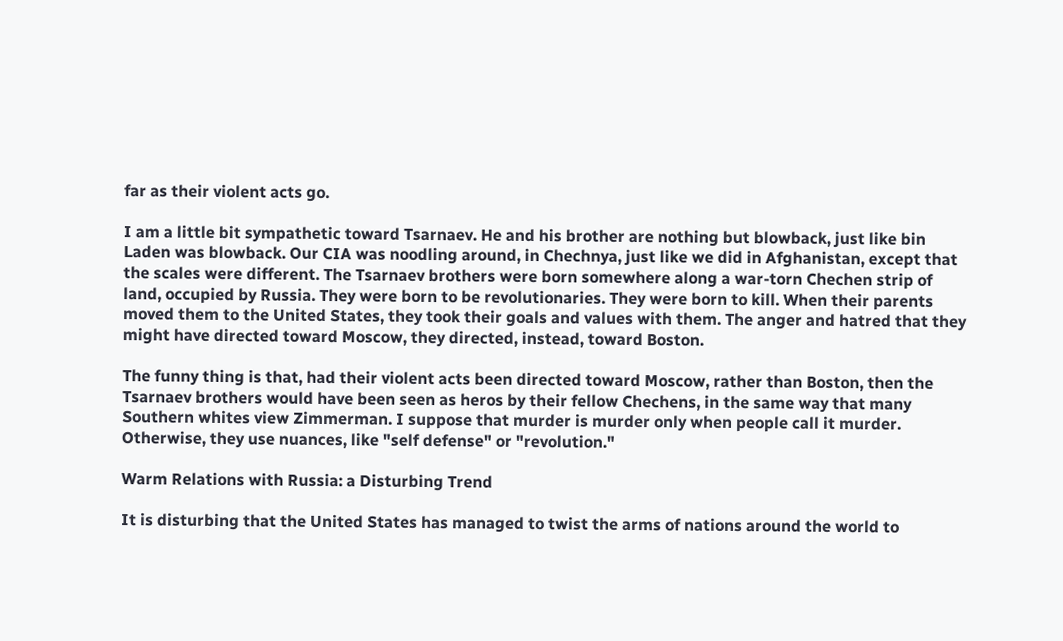far as their violent acts go.

I am a little bit sympathetic toward Tsarnaev. He and his brother are nothing but blowback, just like bin Laden was blowback. Our CIA was noodling around, in Chechnya, just like we did in Afghanistan, except that the scales were different. The Tsarnaev brothers were born somewhere along a war-torn Chechen strip of land, occupied by Russia. They were born to be revolutionaries. They were born to kill. When their parents moved them to the United States, they took their goals and values with them. The anger and hatred that they might have directed toward Moscow, they directed, instead, toward Boston.

The funny thing is that, had their violent acts been directed toward Moscow, rather than Boston, then the Tsarnaev brothers would have been seen as heros by their fellow Chechens, in the same way that many Southern whites view Zimmerman. I suppose that murder is murder only when people call it murder. Otherwise, they use nuances, like "self defense" or "revolution."

Warm Relations with Russia: a Disturbing Trend

It is disturbing that the United States has managed to twist the arms of nations around the world to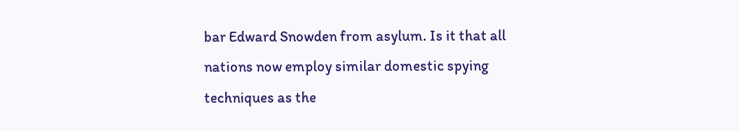bar Edward Snowden from asylum. Is it that all nations now employ similar domestic spying techniques as the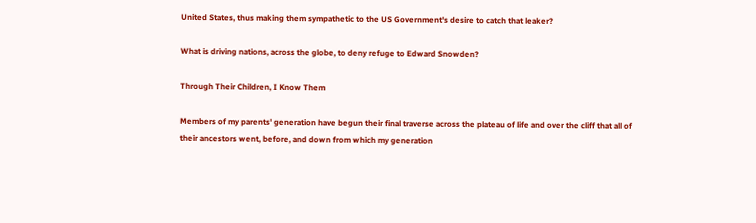United States, thus making them sympathetic to the US Government's desire to catch that leaker?

What is driving nations, across the globe, to deny refuge to Edward Snowden?

Through Their Children, I Know Them

Members of my parents' generation have begun their final traverse across the plateau of life and over the cliff that all of their ancestors went, before, and down from which my generation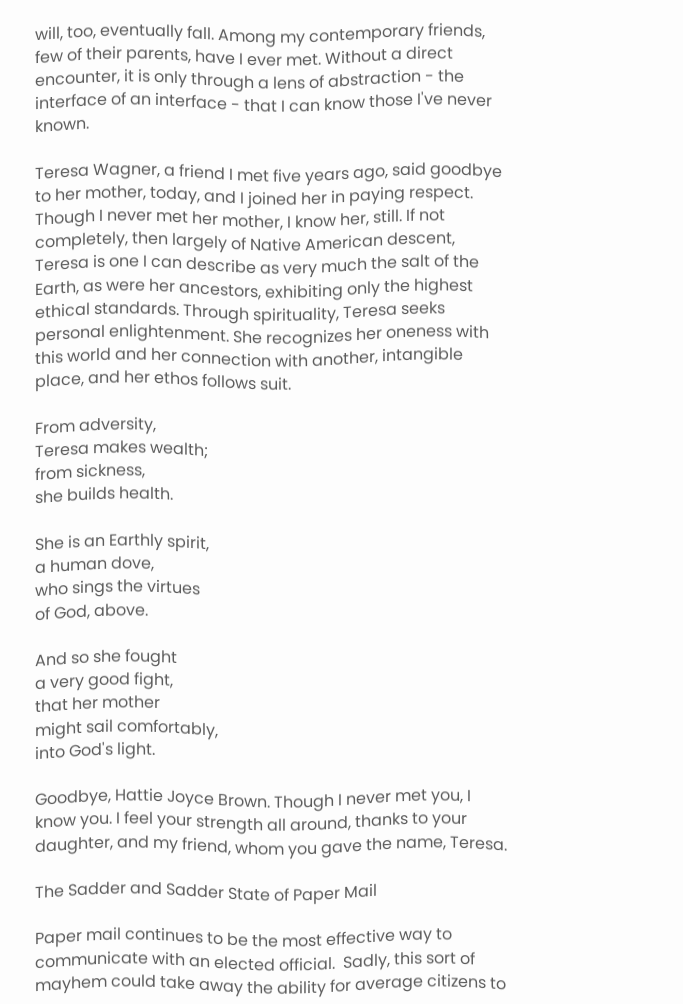will, too, eventually fall. Among my contemporary friends, few of their parents, have I ever met. Without a direct encounter, it is only through a lens of abstraction - the interface of an interface - that I can know those I've never known.

Teresa Wagner, a friend I met five years ago, said goodbye to her mother, today, and I joined her in paying respect. Though I never met her mother, I know her, still. If not completely, then largely of Native American descent, Teresa is one I can describe as very much the salt of the Earth, as were her ancestors, exhibiting only the highest ethical standards. Through spirituality, Teresa seeks personal enlightenment. She recognizes her oneness with this world and her connection with another, intangible place, and her ethos follows suit.

From adversity,
Teresa makes wealth;
from sickness,
she builds health.

She is an Earthly spirit,
a human dove,
who sings the virtues
of God, above.

And so she fought
a very good fight,
that her mother
might sail comfortably,
into God's light.

Goodbye, Hattie Joyce Brown. Though I never met you, I know you. I feel your strength all around, thanks to your daughter, and my friend, whom you gave the name, Teresa.

The Sadder and Sadder State of Paper Mail

Paper mail continues to be the most effective way to communicate with an elected official.  Sadly, this sort of mayhem could take away the ability for average citizens to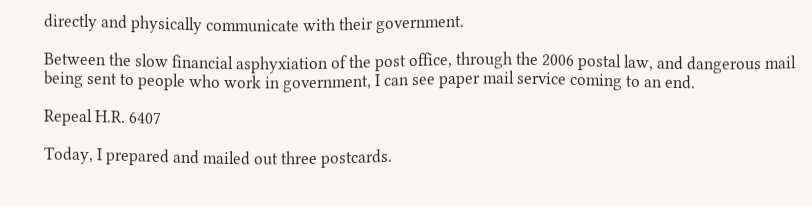directly and physically communicate with their government.

Between the slow financial asphyxiation of the post office, through the 2006 postal law, and dangerous mail being sent to people who work in government, I can see paper mail service coming to an end.

Repeal H.R. 6407

Today, I prepared and mailed out three postcards.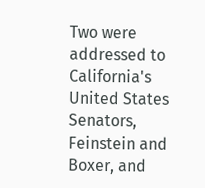Two were addressed to California's United States Senators, Feinstein and Boxer, and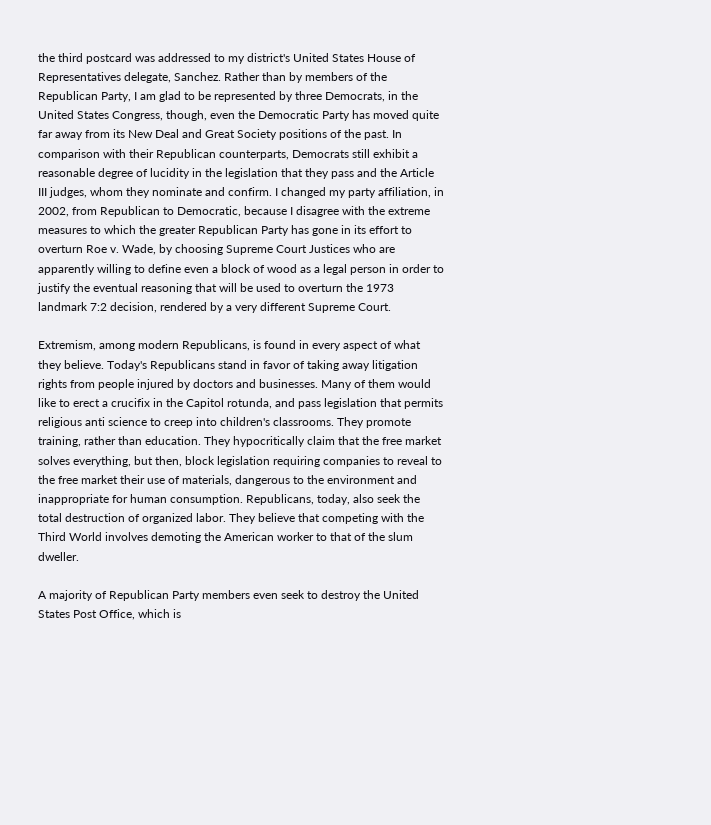the third postcard was addressed to my district's United States House of Representatives delegate, Sanchez. Rather than by members of the Republican Party, I am glad to be represented by three Democrats, in the United States Congress, though, even the Democratic Party has moved quite far away from its New Deal and Great Society positions of the past. In comparison with their Republican counterparts, Democrats still exhibit a reasonable degree of lucidity in the legislation that they pass and the Article III judges, whom they nominate and confirm. I changed my party affiliation, in 2002, from Republican to Democratic, because I disagree with the extreme measures to which the greater Republican Party has gone in its effort to overturn Roe v. Wade, by choosing Supreme Court Justices who are apparently willing to define even a block of wood as a legal person in order to justify the eventual reasoning that will be used to overturn the 1973 landmark 7:2 decision, rendered by a very different Supreme Court.

Extremism, among modern Republicans, is found in every aspect of what they believe. Today's Republicans stand in favor of taking away litigation rights from people injured by doctors and businesses. Many of them would like to erect a crucifix in the Capitol rotunda, and pass legislation that permits religious anti science to creep into children's classrooms. They promote training, rather than education. They hypocritically claim that the free market solves everything, but then, block legislation requiring companies to reveal to the free market their use of materials, dangerous to the environment and inappropriate for human consumption. Republicans, today, also seek the total destruction of organized labor. They believe that competing with the Third World involves demoting the American worker to that of the slum dweller.

A majority of Republican Party members even seek to destroy the United States Post Office, which is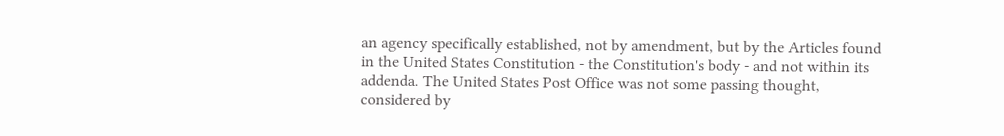an agency specifically established, not by amendment, but by the Articles found in the United States Constitution - the Constitution's body - and not within its addenda. The United States Post Office was not some passing thought, considered by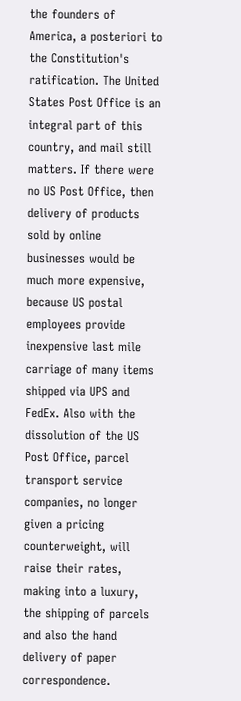the founders of America, a posteriori to the Constitution's ratification. The United States Post Office is an integral part of this country, and mail still matters. If there were no US Post Office, then delivery of products sold by online businesses would be much more expensive, because US postal employees provide inexpensive last mile carriage of many items shipped via UPS and FedEx. Also with the dissolution of the US Post Office, parcel transport service companies, no longer given a pricing counterweight, will raise their rates, making into a luxury, the shipping of parcels and also the hand delivery of paper correspondence.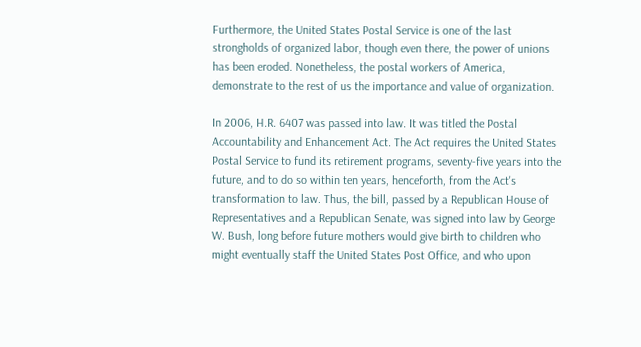Furthermore, the United States Postal Service is one of the last strongholds of organized labor, though even there, the power of unions has been eroded. Nonetheless, the postal workers of America, demonstrate to the rest of us the importance and value of organization.

In 2006, H.R. 6407 was passed into law. It was titled the Postal Accountability and Enhancement Act. The Act requires the United States Postal Service to fund its retirement programs, seventy-five years into the future, and to do so within ten years, henceforth, from the Act's transformation to law. Thus, the bill, passed by a Republican House of Representatives and a Republican Senate, was signed into law by George W. Bush, long before future mothers would give birth to children who might eventually staff the United States Post Office, and who upon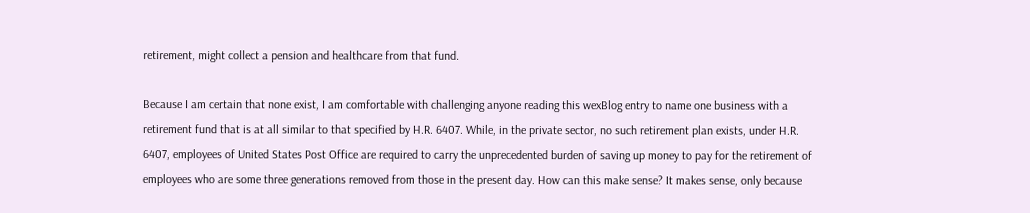retirement, might collect a pension and healthcare from that fund.

Because I am certain that none exist, I am comfortable with challenging anyone reading this wexBlog entry to name one business with a retirement fund that is at all similar to that specified by H.R. 6407. While, in the private sector, no such retirement plan exists, under H.R. 6407, employees of United States Post Office are required to carry the unprecedented burden of saving up money to pay for the retirement of employees who are some three generations removed from those in the present day. How can this make sense? It makes sense, only because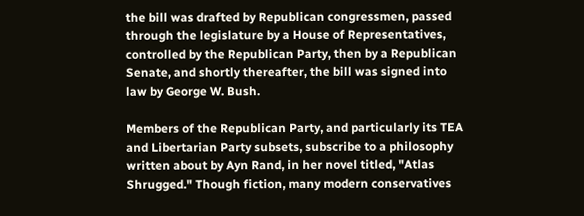the bill was drafted by Republican congressmen, passed through the legislature by a House of Representatives, controlled by the Republican Party, then by a Republican Senate, and shortly thereafter, the bill was signed into law by George W. Bush.

Members of the Republican Party, and particularly its TEA and Libertarian Party subsets, subscribe to a philosophy written about by Ayn Rand, in her novel titled, "Atlas Shrugged." Though fiction, many modern conservatives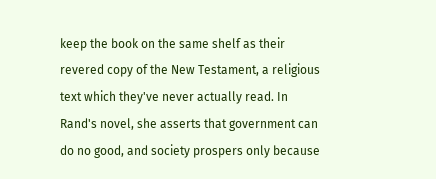keep the book on the same shelf as their revered copy of the New Testament, a religious text which they've never actually read. In Rand's novel, she asserts that government can do no good, and society prospers only because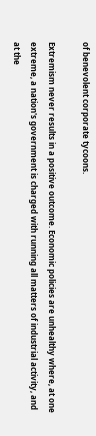of benevolent corporate tycoons.

Extremism never results in a positive outcome. Economic policies are unhealthy where, at one extreme, a nation's government is charged with running all matters of industrial activity, and at the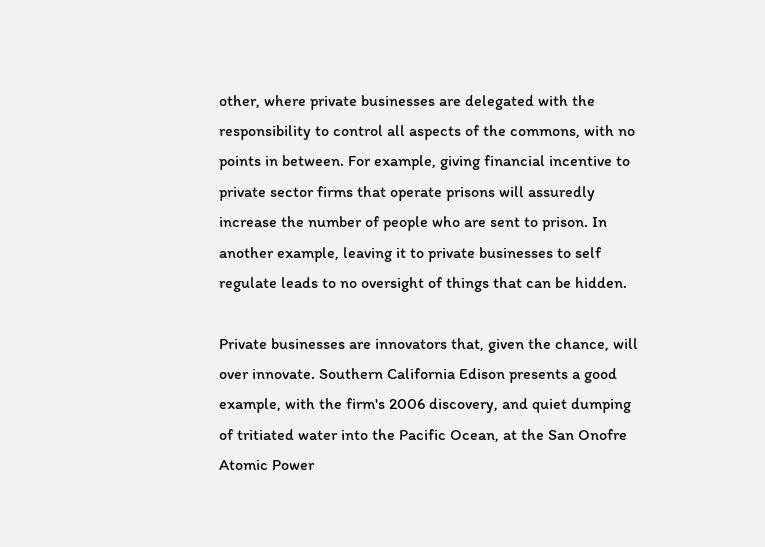other, where private businesses are delegated with the responsibility to control all aspects of the commons, with no points in between. For example, giving financial incentive to private sector firms that operate prisons will assuredly increase the number of people who are sent to prison. In another example, leaving it to private businesses to self regulate leads to no oversight of things that can be hidden.

Private businesses are innovators that, given the chance, will over innovate. Southern California Edison presents a good example, with the firm's 2006 discovery, and quiet dumping of tritiated water into the Pacific Ocean, at the San Onofre Atomic Power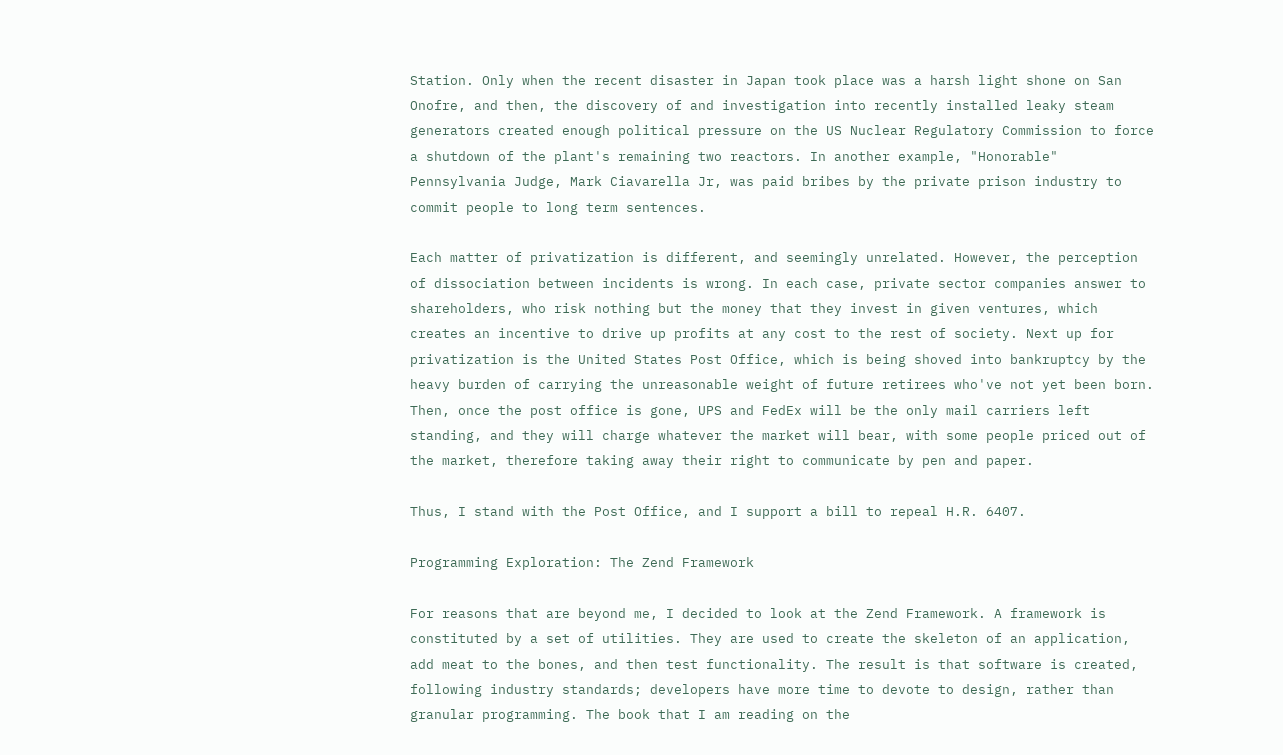Station. Only when the recent disaster in Japan took place was a harsh light shone on San Onofre, and then, the discovery of and investigation into recently installed leaky steam generators created enough political pressure on the US Nuclear Regulatory Commission to force a shutdown of the plant's remaining two reactors. In another example, "Honorable" Pennsylvania Judge, Mark Ciavarella Jr, was paid bribes by the private prison industry to commit people to long term sentences.

Each matter of privatization is different, and seemingly unrelated. However, the perception of dissociation between incidents is wrong. In each case, private sector companies answer to shareholders, who risk nothing but the money that they invest in given ventures, which creates an incentive to drive up profits at any cost to the rest of society. Next up for privatization is the United States Post Office, which is being shoved into bankruptcy by the heavy burden of carrying the unreasonable weight of future retirees who've not yet been born. Then, once the post office is gone, UPS and FedEx will be the only mail carriers left standing, and they will charge whatever the market will bear, with some people priced out of the market, therefore taking away their right to communicate by pen and paper.

Thus, I stand with the Post Office, and I support a bill to repeal H.R. 6407.

Programming Exploration: The Zend Framework

For reasons that are beyond me, I decided to look at the Zend Framework. A framework is constituted by a set of utilities. They are used to create the skeleton of an application, add meat to the bones, and then test functionality. The result is that software is created, following industry standards; developers have more time to devote to design, rather than granular programming. The book that I am reading on the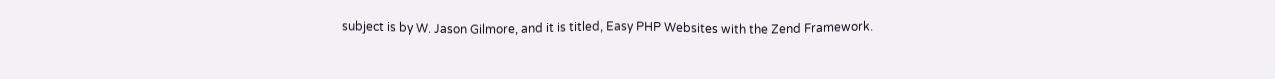subject is by W. Jason Gilmore, and it is titled, Easy PHP Websites with the Zend Framework.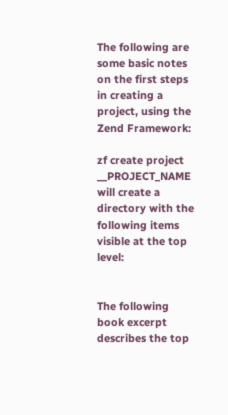The following are some basic notes on the first steps in creating a project, using the Zend Framework:

zf create project __PROJECT_NAME will create a directory with the following items visible at the top level:


The following book excerpt describes the top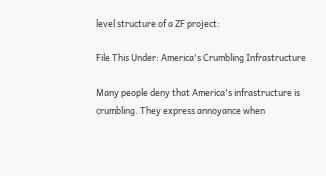level structure of a ZF project:

File This Under: America's Crumbling Infrastructure

Many people deny that America's infrastructure is crumbling. They express annoyance when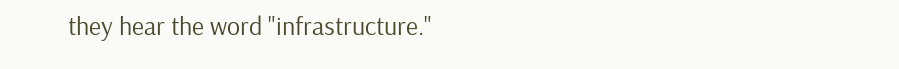they hear the word "infrastructure."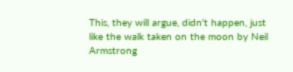This, they will argue, didn't happen, just like the walk taken on the moon by Neil Armstrong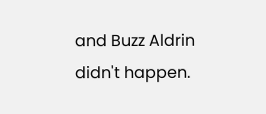and Buzz Aldrin didn't happen.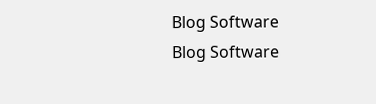Blog Software
Blog Software